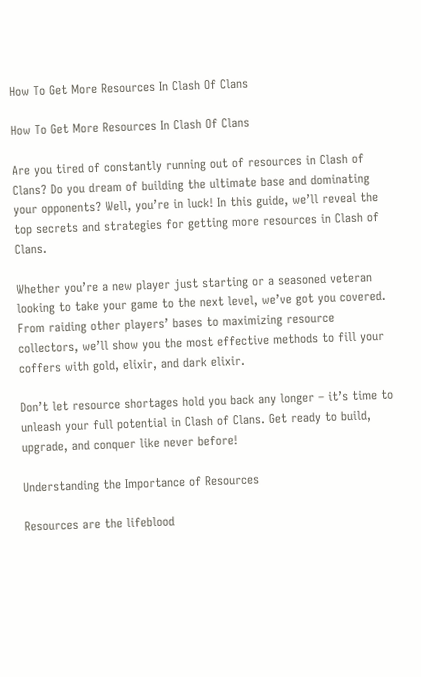How To Get More Resources In Clash Of Clans

How To Get More Resources In Clash Of Clans

Are you tired of constantly running out of resources in Clash of Clans? Do you dream of building the ultimate base and dominating your opponents? Well, you’re in luck! In this guide, we’ll reveal the top secrets and strategies for getting more resources in Clash of Clans.

Whether you’re a new player just starting or a seasoned veteran looking to take your game to the next level, we’ve got you covered. From raiding other players’ bases to maximizing resource collectors, we’ll show you the most effective methods to fill your coffers with gold, elixir, and dark elixir.

Don’t let resource shortages hold you back any longer – it’s time to unleash your full potential in Clash of Clans. Get ready to build, upgrade, and conquer like never before!

Understanding the Importance of Resources

Resources are the lifeblood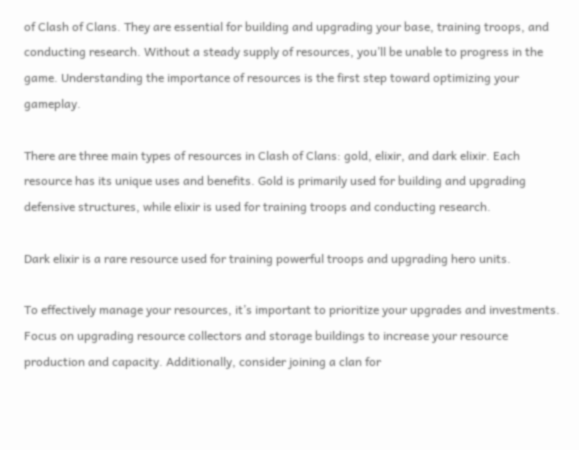of Clash of Clans. They are essential for building and upgrading your base, training troops, and conducting research. Without a steady supply of resources, you’ll be unable to progress in the game. Understanding the importance of resources is the first step toward optimizing your gameplay.

There are three main types of resources in Clash of Clans: gold, elixir, and dark elixir. Each resource has its unique uses and benefits. Gold is primarily used for building and upgrading defensive structures, while elixir is used for training troops and conducting research.

Dark elixir is a rare resource used for training powerful troops and upgrading hero units.

To effectively manage your resources, it’s important to prioritize your upgrades and investments. Focus on upgrading resource collectors and storage buildings to increase your resource production and capacity. Additionally, consider joining a clan for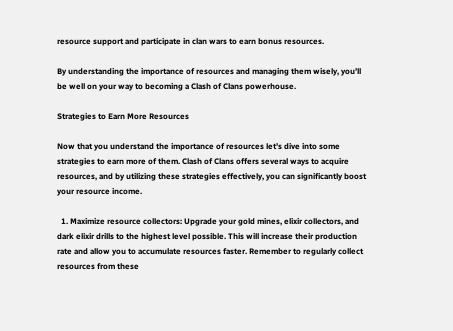resource support and participate in clan wars to earn bonus resources.

By understanding the importance of resources and managing them wisely, you’ll be well on your way to becoming a Clash of Clans powerhouse.

Strategies to Earn More Resources

Now that you understand the importance of resources let’s dive into some strategies to earn more of them. Clash of Clans offers several ways to acquire resources, and by utilizing these strategies effectively, you can significantly boost your resource income.

  1. Maximize resource collectors: Upgrade your gold mines, elixir collectors, and dark elixir drills to the highest level possible. This will increase their production rate and allow you to accumulate resources faster. Remember to regularly collect resources from these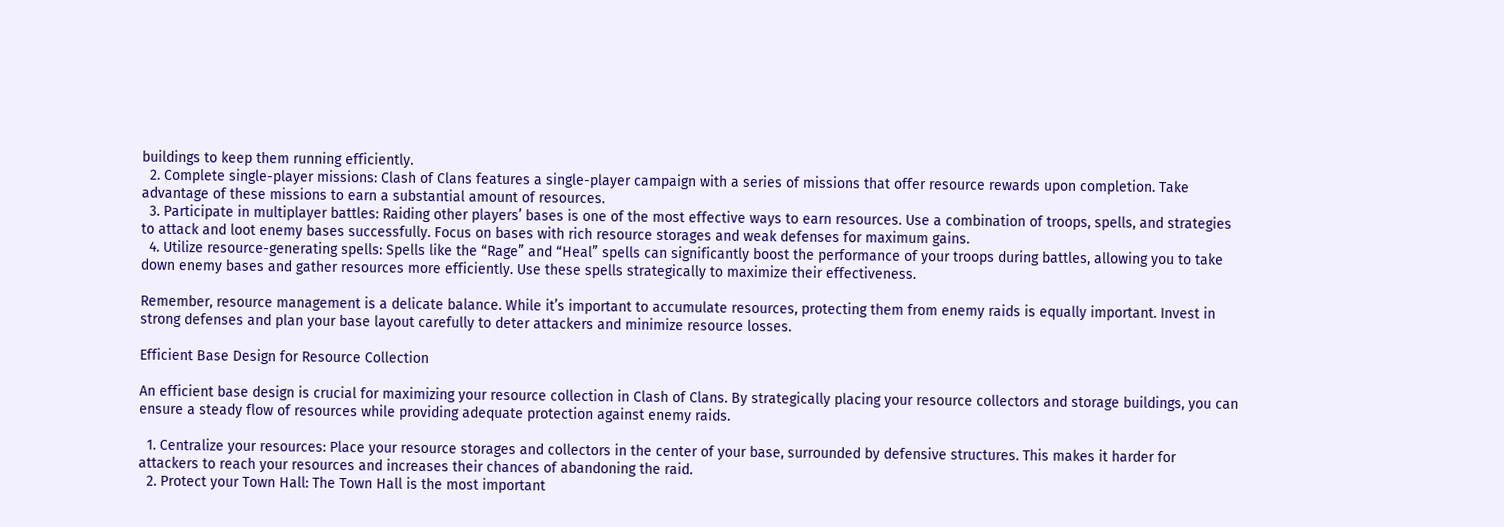buildings to keep them running efficiently.
  2. Complete single-player missions: Clash of Clans features a single-player campaign with a series of missions that offer resource rewards upon completion. Take advantage of these missions to earn a substantial amount of resources.
  3. Participate in multiplayer battles: Raiding other players’ bases is one of the most effective ways to earn resources. Use a combination of troops, spells, and strategies to attack and loot enemy bases successfully. Focus on bases with rich resource storages and weak defenses for maximum gains.
  4. Utilize resource-generating spells: Spells like the “Rage” and “Heal” spells can significantly boost the performance of your troops during battles, allowing you to take down enemy bases and gather resources more efficiently. Use these spells strategically to maximize their effectiveness.

Remember, resource management is a delicate balance. While it’s important to accumulate resources, protecting them from enemy raids is equally important. Invest in strong defenses and plan your base layout carefully to deter attackers and minimize resource losses.

Efficient Base Design for Resource Collection

An efficient base design is crucial for maximizing your resource collection in Clash of Clans. By strategically placing your resource collectors and storage buildings, you can ensure a steady flow of resources while providing adequate protection against enemy raids.

  1. Centralize your resources: Place your resource storages and collectors in the center of your base, surrounded by defensive structures. This makes it harder for attackers to reach your resources and increases their chances of abandoning the raid.
  2. Protect your Town Hall: The Town Hall is the most important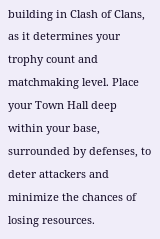building in Clash of Clans, as it determines your trophy count and matchmaking level. Place your Town Hall deep within your base, surrounded by defenses, to deter attackers and minimize the chances of losing resources.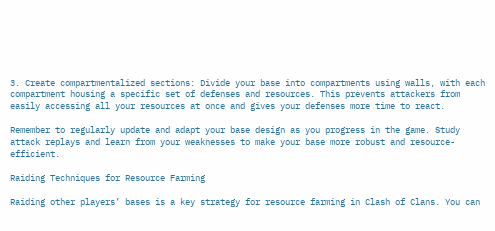3. Create compartmentalized sections: Divide your base into compartments using walls, with each compartment housing a specific set of defenses and resources. This prevents attackers from easily accessing all your resources at once and gives your defenses more time to react.

Remember to regularly update and adapt your base design as you progress in the game. Study attack replays and learn from your weaknesses to make your base more robust and resource-efficient.

Raiding Techniques for Resource Farming

Raiding other players’ bases is a key strategy for resource farming in Clash of Clans. You can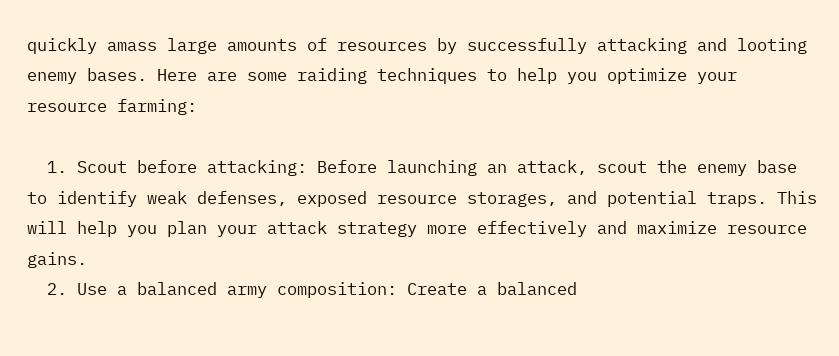quickly amass large amounts of resources by successfully attacking and looting enemy bases. Here are some raiding techniques to help you optimize your resource farming:

  1. Scout before attacking: Before launching an attack, scout the enemy base to identify weak defenses, exposed resource storages, and potential traps. This will help you plan your attack strategy more effectively and maximize resource gains.
  2. Use a balanced army composition: Create a balanced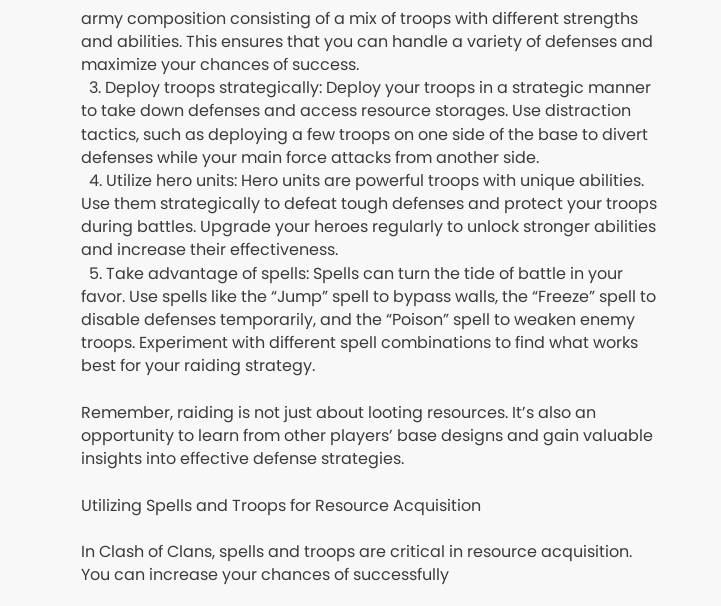army composition consisting of a mix of troops with different strengths and abilities. This ensures that you can handle a variety of defenses and maximize your chances of success.
  3. Deploy troops strategically: Deploy your troops in a strategic manner to take down defenses and access resource storages. Use distraction tactics, such as deploying a few troops on one side of the base to divert defenses while your main force attacks from another side.
  4. Utilize hero units: Hero units are powerful troops with unique abilities. Use them strategically to defeat tough defenses and protect your troops during battles. Upgrade your heroes regularly to unlock stronger abilities and increase their effectiveness.
  5. Take advantage of spells: Spells can turn the tide of battle in your favor. Use spells like the “Jump” spell to bypass walls, the “Freeze” spell to disable defenses temporarily, and the “Poison” spell to weaken enemy troops. Experiment with different spell combinations to find what works best for your raiding strategy.

Remember, raiding is not just about looting resources. It’s also an opportunity to learn from other players’ base designs and gain valuable insights into effective defense strategies.

Utilizing Spells and Troops for Resource Acquisition

In Clash of Clans, spells and troops are critical in resource acquisition. You can increase your chances of successfully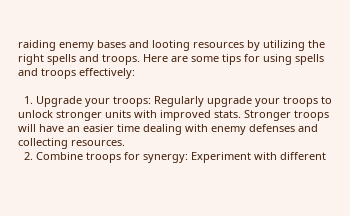raiding enemy bases and looting resources by utilizing the right spells and troops. Here are some tips for using spells and troops effectively:

  1. Upgrade your troops: Regularly upgrade your troops to unlock stronger units with improved stats. Stronger troops will have an easier time dealing with enemy defenses and collecting resources.
  2. Combine troops for synergy: Experiment with different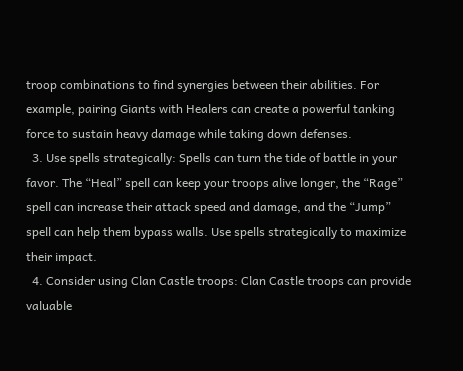troop combinations to find synergies between their abilities. For example, pairing Giants with Healers can create a powerful tanking force to sustain heavy damage while taking down defenses.
  3. Use spells strategically: Spells can turn the tide of battle in your favor. The “Heal” spell can keep your troops alive longer, the “Rage” spell can increase their attack speed and damage, and the “Jump” spell can help them bypass walls. Use spells strategically to maximize their impact.
  4. Consider using Clan Castle troops: Clan Castle troops can provide valuable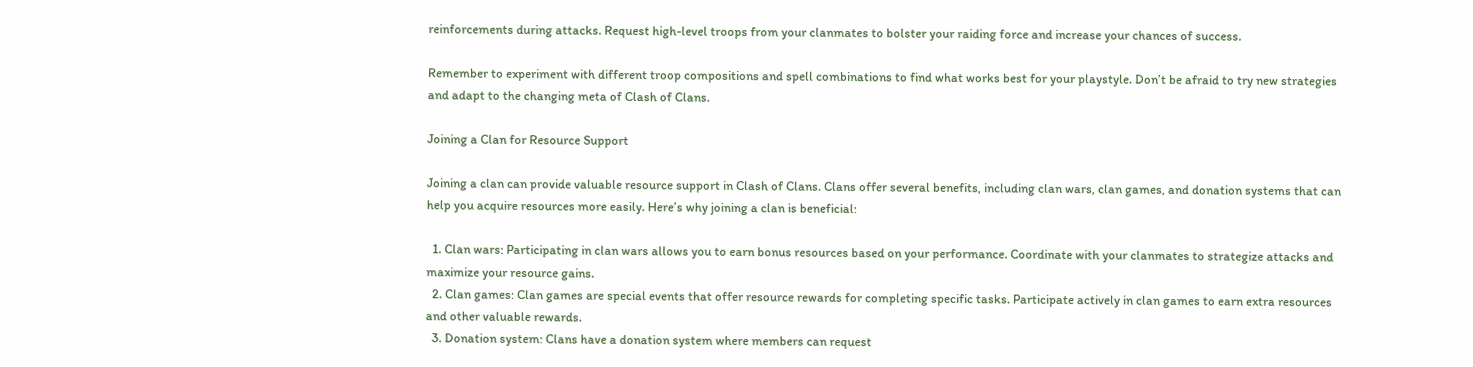reinforcements during attacks. Request high-level troops from your clanmates to bolster your raiding force and increase your chances of success.

Remember to experiment with different troop compositions and spell combinations to find what works best for your playstyle. Don’t be afraid to try new strategies and adapt to the changing meta of Clash of Clans.

Joining a Clan for Resource Support

Joining a clan can provide valuable resource support in Clash of Clans. Clans offer several benefits, including clan wars, clan games, and donation systems that can help you acquire resources more easily. Here’s why joining a clan is beneficial:

  1. Clan wars: Participating in clan wars allows you to earn bonus resources based on your performance. Coordinate with your clanmates to strategize attacks and maximize your resource gains.
  2. Clan games: Clan games are special events that offer resource rewards for completing specific tasks. Participate actively in clan games to earn extra resources and other valuable rewards.
  3. Donation system: Clans have a donation system where members can request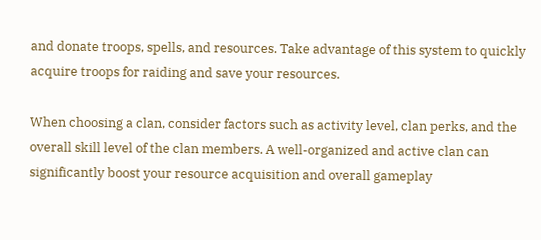and donate troops, spells, and resources. Take advantage of this system to quickly acquire troops for raiding and save your resources.

When choosing a clan, consider factors such as activity level, clan perks, and the overall skill level of the clan members. A well-organized and active clan can significantly boost your resource acquisition and overall gameplay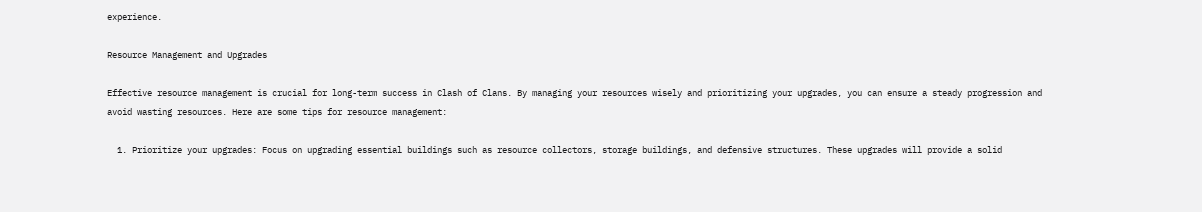experience.

Resource Management and Upgrades

Effective resource management is crucial for long-term success in Clash of Clans. By managing your resources wisely and prioritizing your upgrades, you can ensure a steady progression and avoid wasting resources. Here are some tips for resource management:

  1. Prioritize your upgrades: Focus on upgrading essential buildings such as resource collectors, storage buildings, and defensive structures. These upgrades will provide a solid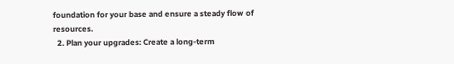foundation for your base and ensure a steady flow of resources.
  2. Plan your upgrades: Create a long-term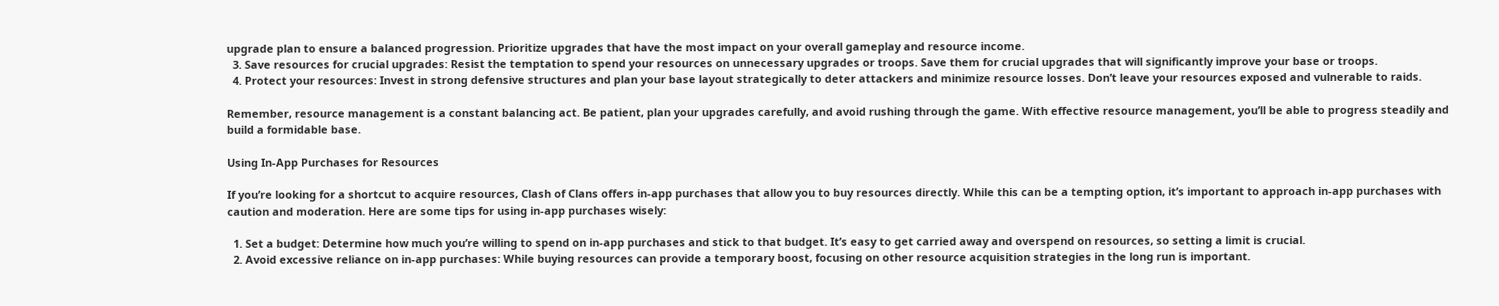upgrade plan to ensure a balanced progression. Prioritize upgrades that have the most impact on your overall gameplay and resource income.
  3. Save resources for crucial upgrades: Resist the temptation to spend your resources on unnecessary upgrades or troops. Save them for crucial upgrades that will significantly improve your base or troops.
  4. Protect your resources: Invest in strong defensive structures and plan your base layout strategically to deter attackers and minimize resource losses. Don’t leave your resources exposed and vulnerable to raids.

Remember, resource management is a constant balancing act. Be patient, plan your upgrades carefully, and avoid rushing through the game. With effective resource management, you’ll be able to progress steadily and build a formidable base.

Using In-App Purchases for Resources

If you’re looking for a shortcut to acquire resources, Clash of Clans offers in-app purchases that allow you to buy resources directly. While this can be a tempting option, it’s important to approach in-app purchases with caution and moderation. Here are some tips for using in-app purchases wisely:

  1. Set a budget: Determine how much you’re willing to spend on in-app purchases and stick to that budget. It’s easy to get carried away and overspend on resources, so setting a limit is crucial.
  2. Avoid excessive reliance on in-app purchases: While buying resources can provide a temporary boost, focusing on other resource acquisition strategies in the long run is important.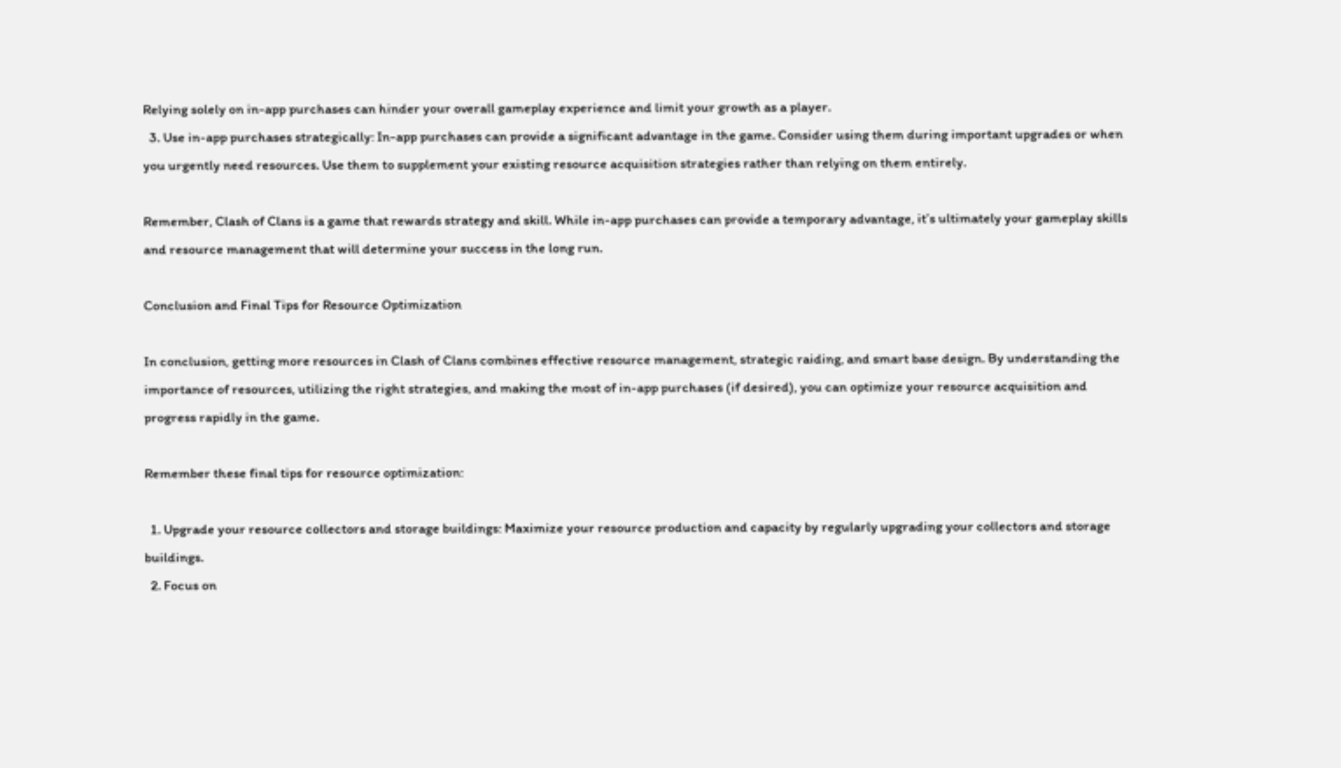Relying solely on in-app purchases can hinder your overall gameplay experience and limit your growth as a player.
  3. Use in-app purchases strategically: In-app purchases can provide a significant advantage in the game. Consider using them during important upgrades or when you urgently need resources. Use them to supplement your existing resource acquisition strategies rather than relying on them entirely.

Remember, Clash of Clans is a game that rewards strategy and skill. While in-app purchases can provide a temporary advantage, it’s ultimately your gameplay skills and resource management that will determine your success in the long run.

Conclusion and Final Tips for Resource Optimization

In conclusion, getting more resources in Clash of Clans combines effective resource management, strategic raiding, and smart base design. By understanding the importance of resources, utilizing the right strategies, and making the most of in-app purchases (if desired), you can optimize your resource acquisition and progress rapidly in the game.

Remember these final tips for resource optimization:

  1. Upgrade your resource collectors and storage buildings: Maximize your resource production and capacity by regularly upgrading your collectors and storage buildings.
  2. Focus on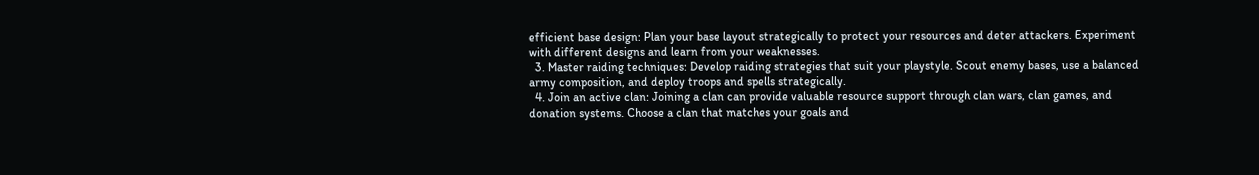efficient base design: Plan your base layout strategically to protect your resources and deter attackers. Experiment with different designs and learn from your weaknesses.
  3. Master raiding techniques: Develop raiding strategies that suit your playstyle. Scout enemy bases, use a balanced army composition, and deploy troops and spells strategically.
  4. Join an active clan: Joining a clan can provide valuable resource support through clan wars, clan games, and donation systems. Choose a clan that matches your goals and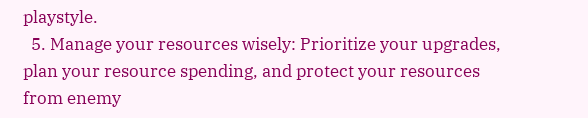playstyle.
  5. Manage your resources wisely: Prioritize your upgrades, plan your resource spending, and protect your resources from enemy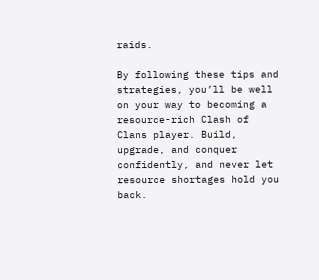raids.

By following these tips and strategies, you’ll be well on your way to becoming a resource-rich Clash of Clans player. Build, upgrade, and conquer confidently, and never let resource shortages hold you back.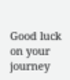Good luck on your journey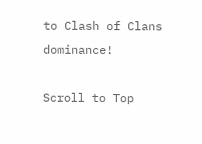to Clash of Clans dominance!

Scroll to Top